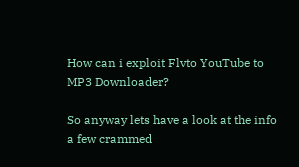How can i exploit Flvto YouTube to MP3 Downloader?

So anyway lets have a look at the info a few crammed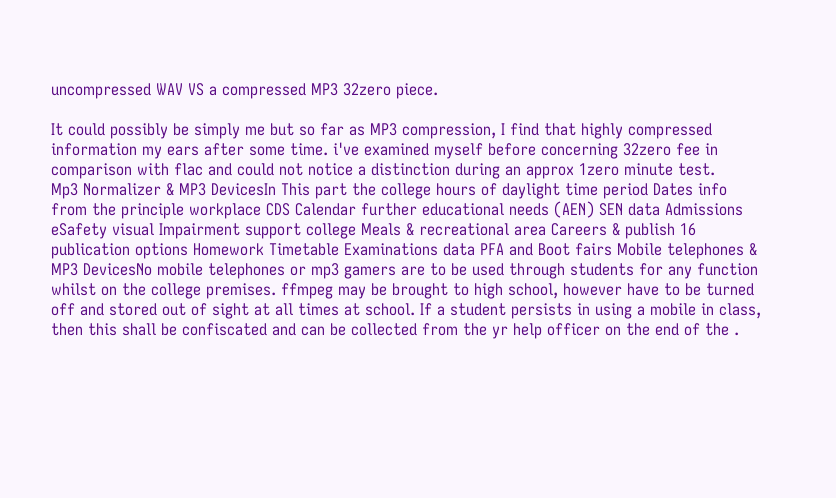uncompressed WAV VS a compressed MP3 32zero piece.

It could possibly be simply me but so far as MP3 compression, I find that highly compressed information my ears after some time. i've examined myself before concerning 32zero fee in comparison with flac and could not notice a distinction during an approx 1zero minute test.
Mp3 Normalizer & MP3 DevicesIn This part the college hours of daylight time period Dates info from the principle workplace CDS Calendar further educational needs (AEN) SEN data Admissions eSafety visual Impairment support college Meals & recreational area Careers & publish 16 publication options Homework Timetable Examinations data PFA and Boot fairs Mobile telephones & MP3 DevicesNo mobile telephones or mp3 gamers are to be used through students for any function whilst on the college premises. ffmpeg may be brought to high school, however have to be turned off and stored out of sight at all times at school. If a student persists in using a mobile in class, then this shall be confiscated and can be collected from the yr help officer on the end of the .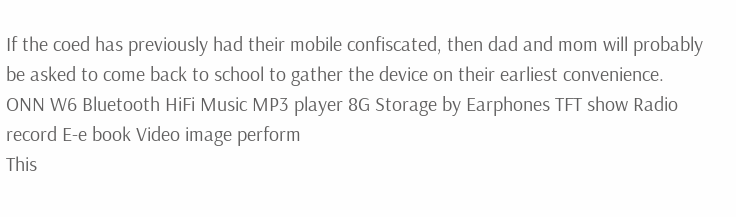If the coed has previously had their mobile confiscated, then dad and mom will probably be asked to come back to school to gather the device on their earliest convenience.
ONN W6 Bluetooth HiFi Music MP3 player 8G Storage by Earphones TFT show Radio record E-e book Video image perform
This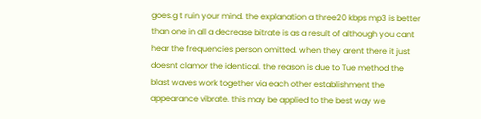goes.g t ruin your mind. the explanation a three20 kbps mp3 is better than one in all a decrease bitrate is as a result of although you cant hear the frequencies person omitted. when they arent there it just doesnt clamor the identical. the reason is due to Tue method the blast waves work together via each other establishment the appearance vibrate. this may be applied to the best way we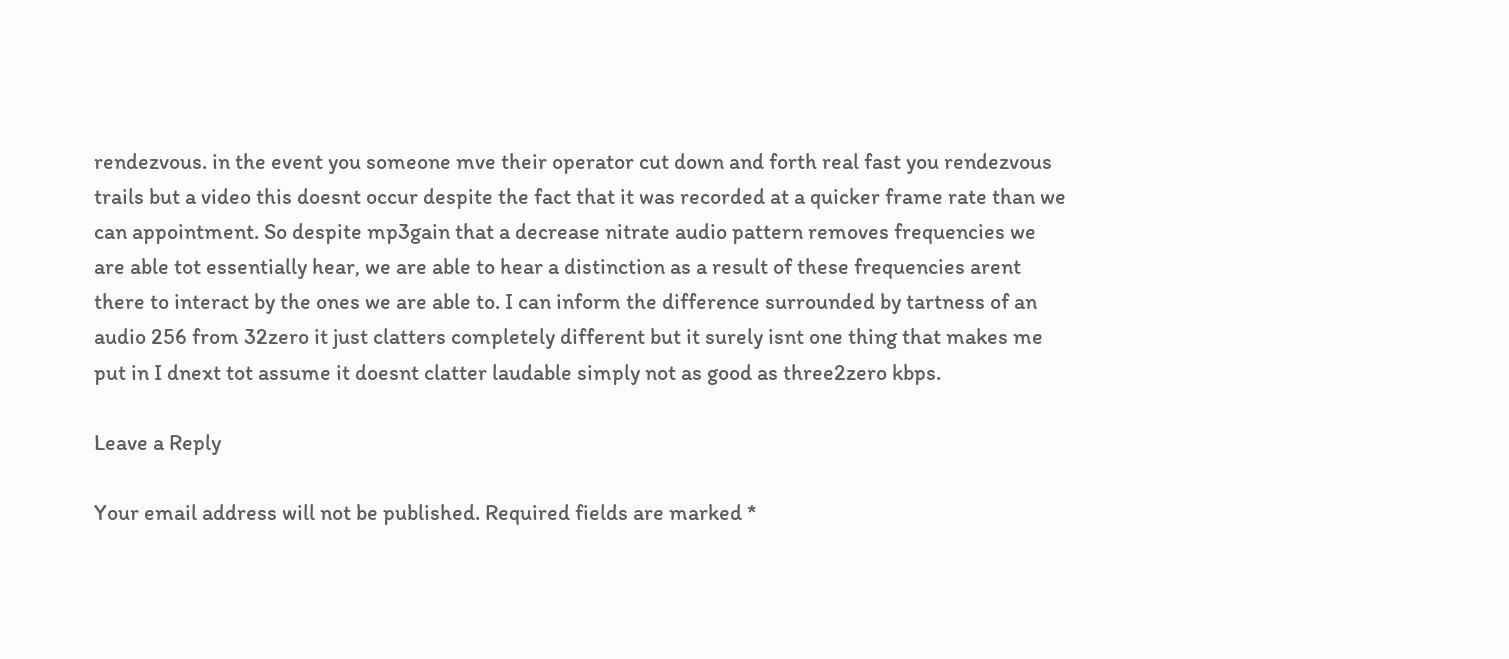rendezvous. in the event you someone mve their operator cut down and forth real fast you rendezvous trails but a video this doesnt occur despite the fact that it was recorded at a quicker frame rate than we can appointment. So despite mp3gain that a decrease nitrate audio pattern removes frequencies we are able tot essentially hear, we are able to hear a distinction as a result of these frequencies arent there to interact by the ones we are able to. I can inform the difference surrounded by tartness of an audio 256 from 32zero it just clatters completely different but it surely isnt one thing that makes me put in I dnext tot assume it doesnt clatter laudable simply not as good as three2zero kbps.

Leave a Reply

Your email address will not be published. Required fields are marked *